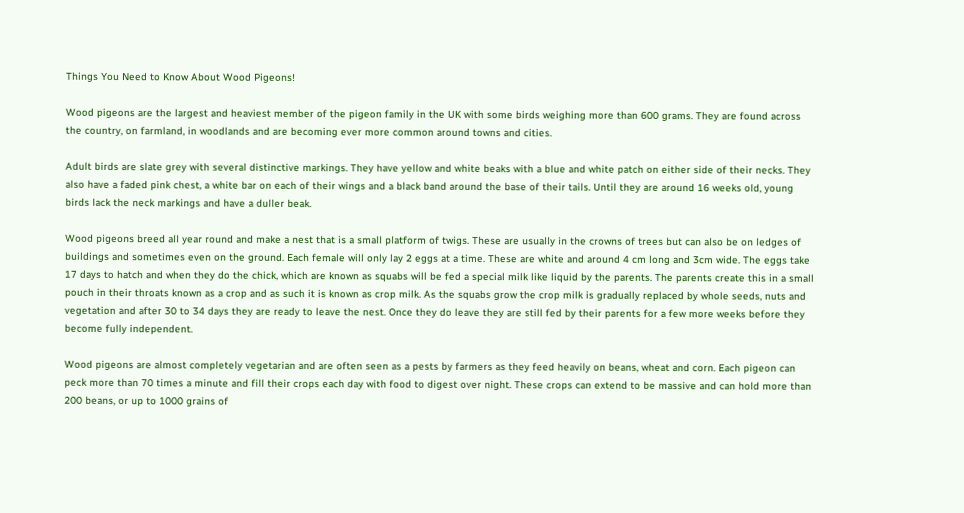Things You Need to Know About Wood Pigeons!

Wood pigeons are the largest and heaviest member of the pigeon family in the UK with some birds weighing more than 600 grams. They are found across the country, on farmland, in woodlands and are becoming ever more common around towns and cities.

Adult birds are slate grey with several distinctive markings. They have yellow and white beaks with a blue and white patch on either side of their necks. They also have a faded pink chest, a white bar on each of their wings and a black band around the base of their tails. Until they are around 16 weeks old, young birds lack the neck markings and have a duller beak.

Wood pigeons breed all year round and make a nest that is a small platform of twigs. These are usually in the crowns of trees but can also be on ledges of buildings and sometimes even on the ground. Each female will only lay 2 eggs at a time. These are white and around 4 cm long and 3cm wide. The eggs take 17 days to hatch and when they do the chick, which are known as squabs will be fed a special milk like liquid by the parents. The parents create this in a small pouch in their throats known as a crop and as such it is known as crop milk. As the squabs grow the crop milk is gradually replaced by whole seeds, nuts and vegetation and after 30 to 34 days they are ready to leave the nest. Once they do leave they are still fed by their parents for a few more weeks before they become fully independent.

Wood pigeons are almost completely vegetarian and are often seen as a pests by farmers as they feed heavily on beans, wheat and corn. Each pigeon can peck more than 70 times a minute and fill their crops each day with food to digest over night. These crops can extend to be massive and can hold more than 200 beans, or up to 1000 grains of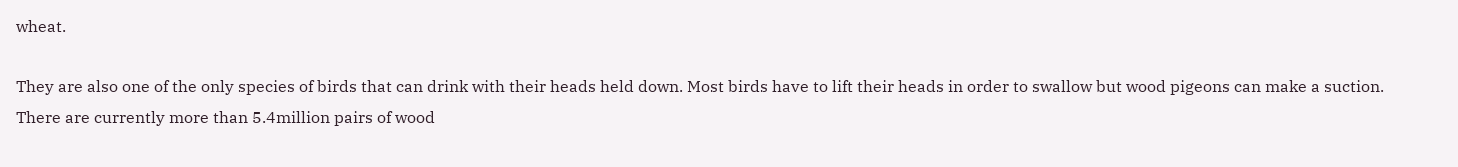wheat.

They are also one of the only species of birds that can drink with their heads held down. Most birds have to lift their heads in order to swallow but wood pigeons can make a suction.
There are currently more than 5.4million pairs of wood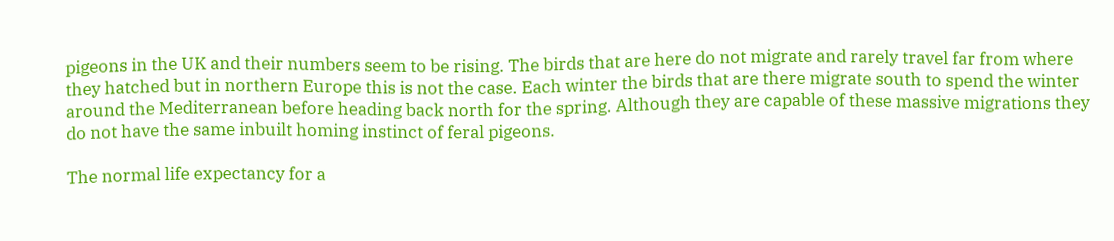pigeons in the UK and their numbers seem to be rising. The birds that are here do not migrate and rarely travel far from where they hatched but in northern Europe this is not the case. Each winter the birds that are there migrate south to spend the winter around the Mediterranean before heading back north for the spring. Although they are capable of these massive migrations they do not have the same inbuilt homing instinct of feral pigeons.

The normal life expectancy for a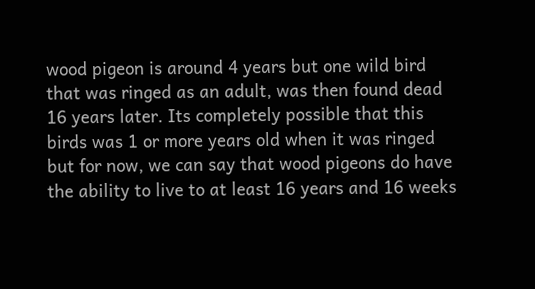wood pigeon is around 4 years but one wild bird that was ringed as an adult, was then found dead 16 years later. Its completely possible that this birds was 1 or more years old when it was ringed but for now, we can say that wood pigeons do have the ability to live to at least 16 years and 16 weeks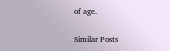of age.

Similar Posts